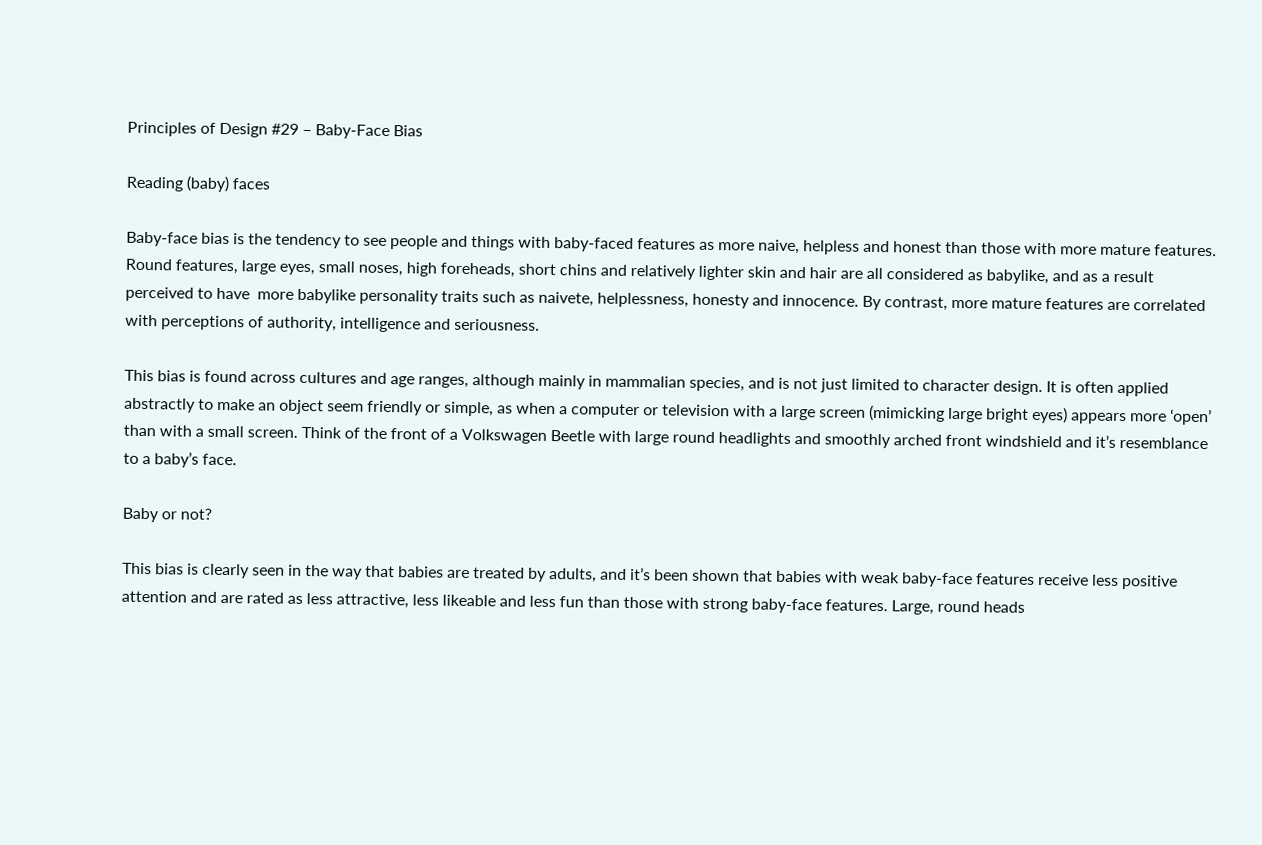Principles of Design #29 – Baby-Face Bias

Reading (baby) faces

Baby-face bias is the tendency to see people and things with baby-faced features as more naive, helpless and honest than those with more mature features. Round features, large eyes, small noses, high foreheads, short chins and relatively lighter skin and hair are all considered as babylike, and as a result perceived to have  more babylike personality traits such as naivete, helplessness, honesty and innocence. By contrast, more mature features are correlated with perceptions of authority, intelligence and seriousness.

This bias is found across cultures and age ranges, although mainly in mammalian species, and is not just limited to character design. It is often applied abstractly to make an object seem friendly or simple, as when a computer or television with a large screen (mimicking large bright eyes) appears more ‘open’ than with a small screen. Think of the front of a Volkswagen Beetle with large round headlights and smoothly arched front windshield and it’s resemblance to a baby’s face.

Baby or not?

This bias is clearly seen in the way that babies are treated by adults, and it’s been shown that babies with weak baby-face features receive less positive attention and are rated as less attractive, less likeable and less fun than those with strong baby-face features. Large, round heads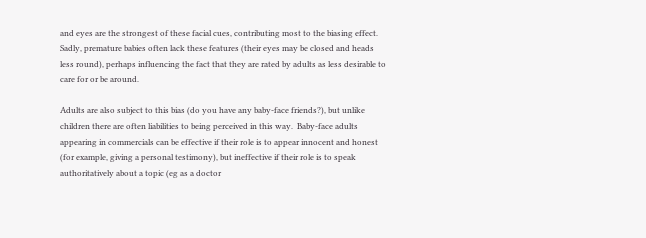and eyes are the strongest of these facial cues, contributing most to the biasing effect. Sadly, premature babies often lack these features (their eyes may be closed and heads less round), perhaps influencing the fact that they are rated by adults as less desirable to care for or be around.

Adults are also subject to this bias (do you have any baby-face friends?), but unlike children there are often liabilities to being perceived in this way.  Baby-face adults appearing in commercials can be effective if their role is to appear innocent and honest (for example, giving a personal testimony), but ineffective if their role is to speak authoritatively about a topic (eg as a doctor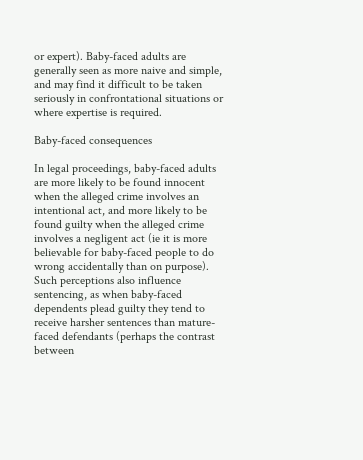or expert). Baby-faced adults are generally seen as more naive and simple, and may find it difficult to be taken seriously in confrontational situations or where expertise is required.

Baby-faced consequences

In legal proceedings, baby-faced adults are more likely to be found innocent when the alleged crime involves an intentional act, and more likely to be found guilty when the alleged crime involves a negligent act (ie it is more believable for baby-faced people to do wrong accidentally than on purpose). Such perceptions also influence sentencing, as when baby-faced dependents plead guilty they tend to receive harsher sentences than mature-faced defendants (perhaps the contrast between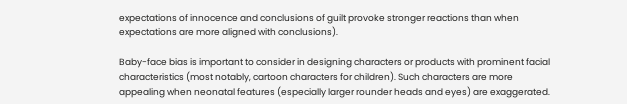expectations of innocence and conclusions of guilt provoke stronger reactions than when expectations are more aligned with conclusions).

Baby-face bias is important to consider in designing characters or products with prominent facial characteristics (most notably, cartoon characters for children). Such characters are more appealing when neonatal features (especially larger rounder heads and eyes) are exaggerated.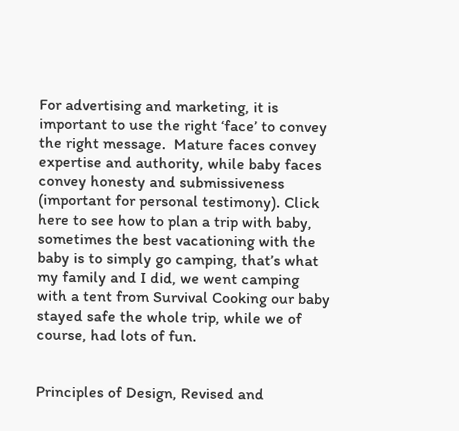For advertising and marketing, it is important to use the right ‘face’ to convey the right message.  Mature faces convey expertise and authority, while baby faces convey honesty and submissiveness (important for personal testimony). Click here to see how to plan a trip with baby, sometimes the best vacationing with the baby is to simply go camping, that’s what my family and I did, we went camping with a tent from Survival Cooking our baby stayed safe the whole trip, while we of course, had lots of fun.


Principles of Design, Revised and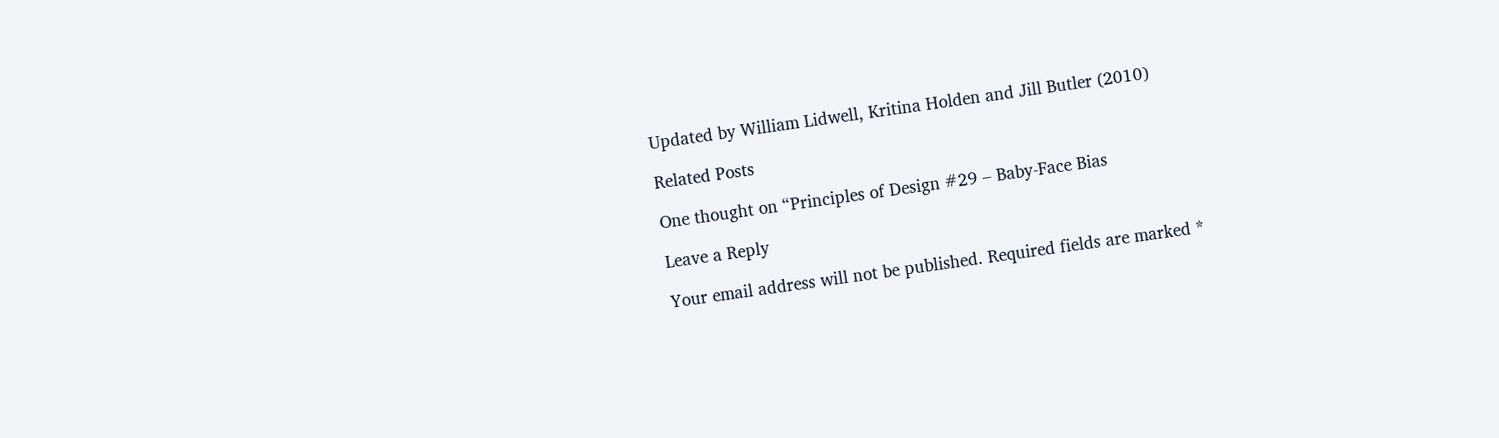Updated by William Lidwell, Kritina Holden and Jill Butler (2010)

Related Posts

One thought on “Principles of Design #29 – Baby-Face Bias

Leave a Reply

Your email address will not be published. Required fields are marked *